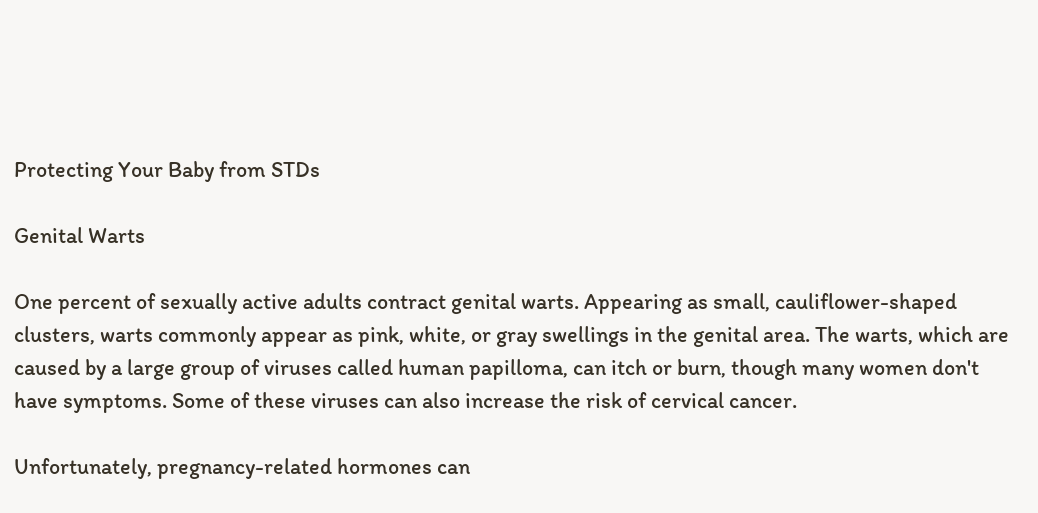Protecting Your Baby from STDs

Genital Warts

One percent of sexually active adults contract genital warts. Appearing as small, cauliflower-shaped clusters, warts commonly appear as pink, white, or gray swellings in the genital area. The warts, which are caused by a large group of viruses called human papilloma, can itch or burn, though many women don't have symptoms. Some of these viruses can also increase the risk of cervical cancer.

Unfortunately, pregnancy-related hormones can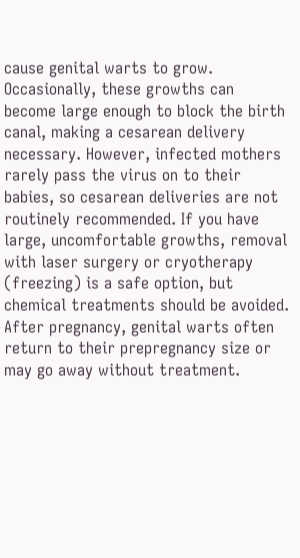cause genital warts to grow. Occasionally, these growths can become large enough to block the birth canal, making a cesarean delivery necessary. However, infected mothers rarely pass the virus on to their babies, so cesarean deliveries are not routinely recommended. If you have large, uncomfortable growths, removal with laser surgery or cryotherapy (freezing) is a safe option, but chemical treatments should be avoided. After pregnancy, genital warts often return to their prepregnancy size or may go away without treatment.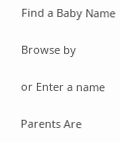Find a Baby Name

Browse by

or Enter a name

Parents Are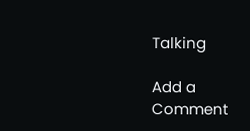Talking

Add a Comment